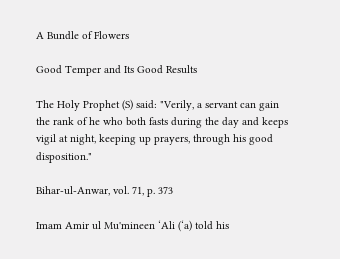A Bundle of Flowers

Good Temper and Its Good Results

The Holy Prophet (S) said: "Verily, a servant can gain the rank of he who both fasts during the day and keeps vigil at night, keeping up prayers, through his good disposition."

Bihar-ul-Anwar, vol. 71, p. 373

Imam Amir ul Mu'mineen ‘Ali (‘a) told his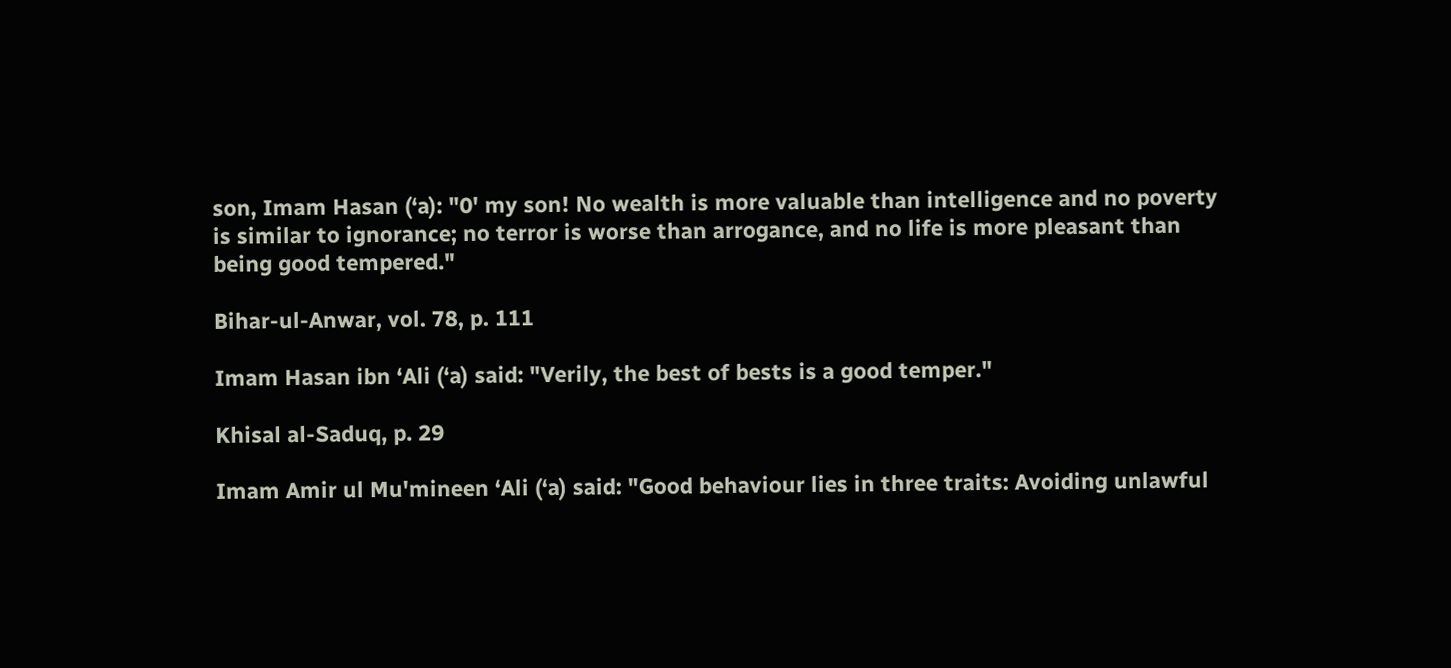son, Imam Hasan (‘a): "0' my son! No wealth is more valuable than intelligence and no poverty is similar to ignorance; no terror is worse than arrogance, and no life is more pleasant than being good tempered."

Bihar-ul-Anwar, vol. 78, p. 111

Imam Hasan ibn ‘Ali (‘a) said: "Verily, the best of bests is a good temper."

Khisal al-Saduq, p. 29

Imam Amir ul Mu'mineen ‘Ali (‘a) said: "Good behaviour lies in three traits: Avoiding unlawful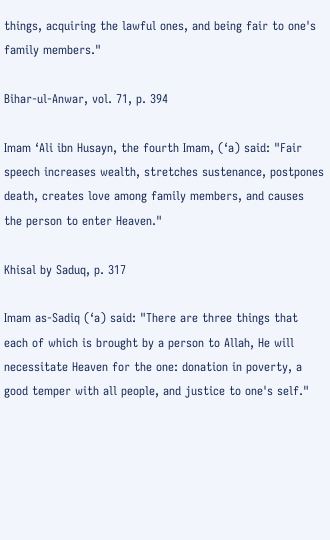things, acquiring the lawful ones, and being fair to one's family members."

Bihar-ul-Anwar, vol. 71, p. 394

Imam ‘Ali ibn Husayn, the fourth Imam, (‘a) said: "Fair speech increases wealth, stretches sustenance, postpones death, creates love among family members, and causes the person to enter Heaven."

Khisal by Saduq, p. 317

Imam as-Sadiq (‘a) said: "There are three things that each of which is brought by a person to Allah, He will necessitate Heaven for the one: donation in poverty, a good temper with all people, and justice to one's self."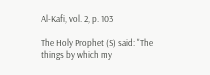Al-Kafi, vol. 2, p. 103

The Holy Prophet (S) said: "The things by which my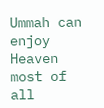Ummah can enjoy Heaven most of all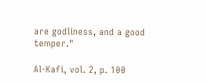are godliness, and a good temper."

Al-Kafi, vol. 2, p. 100